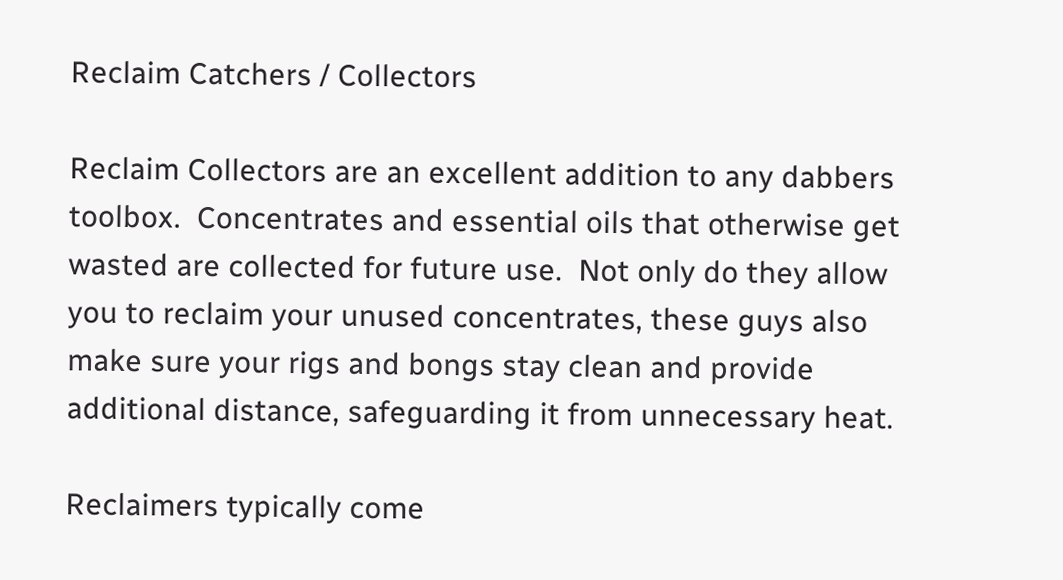Reclaim Catchers / Collectors

Reclaim Collectors are an excellent addition to any dabbers toolbox.  Concentrates and essential oils that otherwise get wasted are collected for future use.  Not only do they allow you to reclaim your unused concentrates, these guys also make sure your rigs and bongs stay clean and provide additional distance, safeguarding it from unnecessary heat.

Reclaimers typically come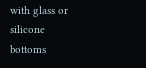with glass or silicone bottoms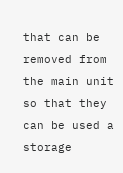that can be removed from the main unit so that they can be used a storage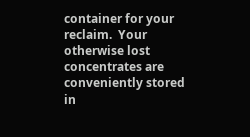container for your reclaim.  Your otherwise lost concentrates are conveniently stored in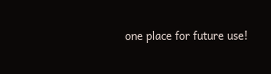one place for future use!